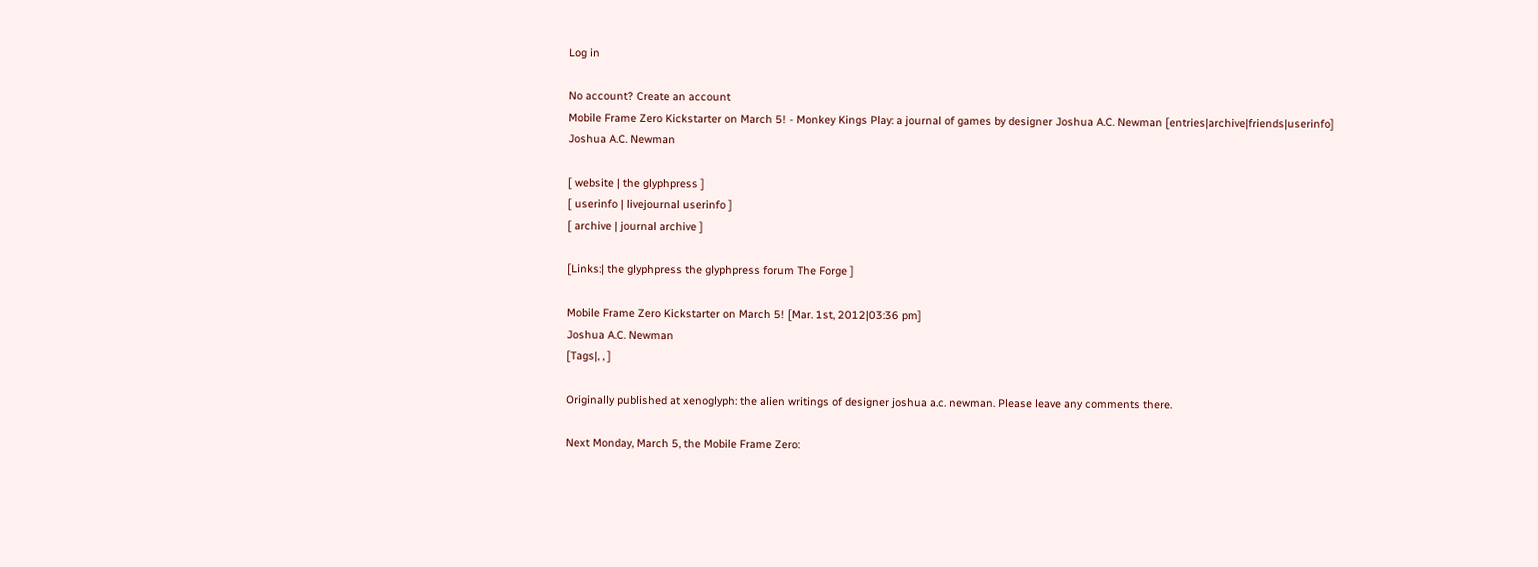Log in

No account? Create an account
Mobile Frame Zero Kickstarter on March 5! - Monkey Kings Play: a journal of games by designer Joshua A.C. Newman [entries|archive|friends|userinfo]
Joshua A.C. Newman

[ website | the glyphpress ]
[ userinfo | livejournal userinfo ]
[ archive | journal archive ]

[Links:| the glyphpress the glyphpress forum The Forge ]

Mobile Frame Zero Kickstarter on March 5! [Mar. 1st, 2012|03:36 pm]
Joshua A.C. Newman
[Tags|, , ]

Originally published at xenoglyph: the alien writings of designer joshua a.c. newman. Please leave any comments there.

Next Monday, March 5, the Mobile Frame Zero: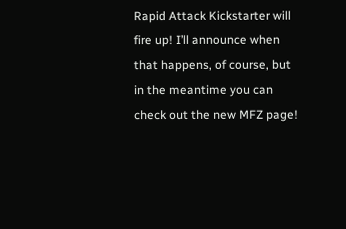Rapid Attack Kickstarter will fire up! I’ll announce when that happens, of course, but in the meantime you can check out the new MFZ page!